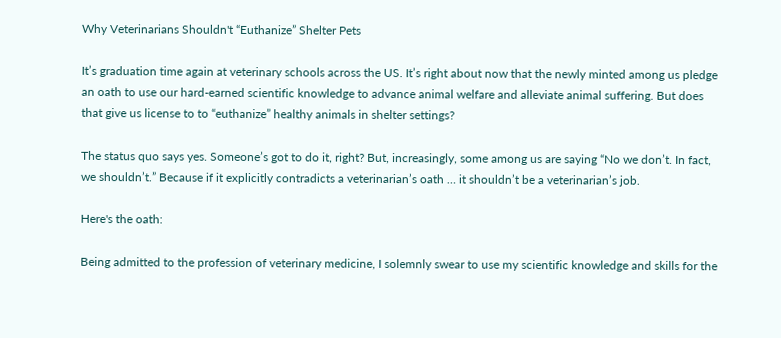Why Veterinarians Shouldn't “Euthanize” Shelter Pets

It’s graduation time again at veterinary schools across the US. It’s right about now that the newly minted among us pledge an oath to use our hard-earned scientific knowledge to advance animal welfare and alleviate animal suffering. But does that give us license to to “euthanize” healthy animals in shelter settings?

The status quo says yes. Someone’s got to do it, right? But, increasingly, some among us are saying “No we don’t. In fact, we shouldn’t.” Because if it explicitly contradicts a veterinarian’s oath … it shouldn’t be a veterinarian’s job.

Here's the oath:

Being admitted to the profession of veterinary medicine, I solemnly swear to use my scientific knowledge and skills for the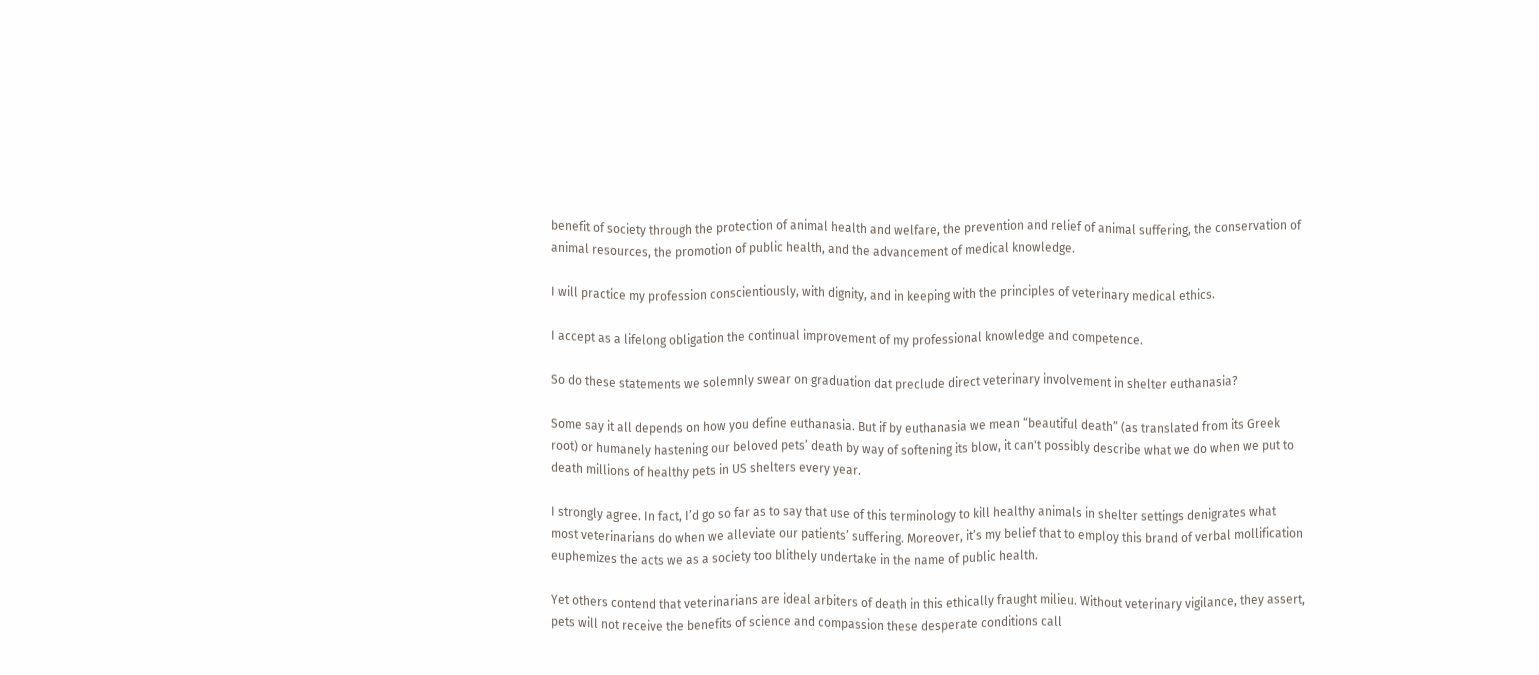benefit of society through the protection of animal health and welfare, the prevention and relief of animal suffering, the conservation of animal resources, the promotion of public health, and the advancement of medical knowledge.

I will practice my profession conscientiously, with dignity, and in keeping with the principles of veterinary medical ethics.

I accept as a lifelong obligation the continual improvement of my professional knowledge and competence.

So do these statements we solemnly swear on graduation dat preclude direct veterinary involvement in shelter euthanasia?

Some say it all depends on how you define euthanasia. But if by euthanasia we mean “beautiful death” (as translated from its Greek root) or humanely hastening our beloved pets’ death by way of softening its blow, it can't possibly describe what we do when we put to death millions of healthy pets in US shelters every year.

I strongly agree. In fact, I’d go so far as to say that use of this terminology to kill healthy animals in shelter settings denigrates what most veterinarians do when we alleviate our patients’ suffering. Moreover, it’s my belief that to employ this brand of verbal mollification euphemizes the acts we as a society too blithely undertake in the name of public health.

Yet others contend that veterinarians are ideal arbiters of death in this ethically fraught milieu. Without veterinary vigilance, they assert, pets will not receive the benefits of science and compassion these desperate conditions call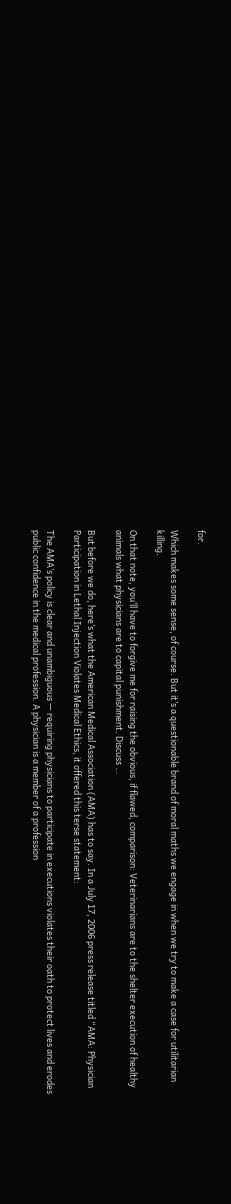for.

Which makes some sense, of course. But it’s a questionable brand of moral maths we engage in when we try to make a case for utilitarian killing.

On that note, you’ll have to forgive me for raising the obvious, if flawed, comparison: Veterinarians are to the shelter execution of healthy animals what physicians are to capital punishment. Discuss …

But before we do, here’s what the American Medical Association (AMA) has to say. In a July 17, 2006 press release titled “AMA: Physician Participation in Lethal Injection Violates Medical Ethics, it offered this terse statement:

The AMA’s policy is clear and unambiguous — requiring physicians to participate in executions violates their oath to protect lives and erodes public confidence in the medical profession. A physician is a member of a profession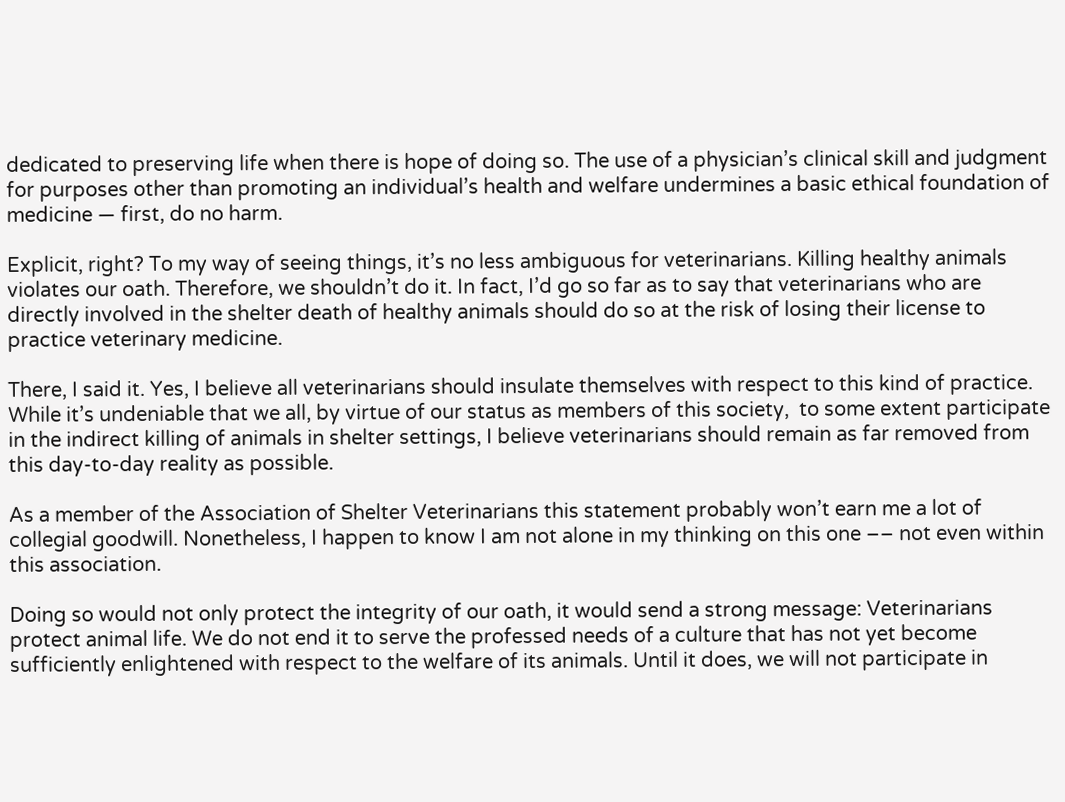dedicated to preserving life when there is hope of doing so. The use of a physician’s clinical skill and judgment for purposes other than promoting an individual’s health and welfare undermines a basic ethical foundation of medicine — first, do no harm.

Explicit, right? To my way of seeing things, it’s no less ambiguous for veterinarians. Killing healthy animals violates our oath. Therefore, we shouldn’t do it. In fact, I’d go so far as to say that veterinarians who are directly involved in the shelter death of healthy animals should do so at the risk of losing their license to practice veterinary medicine.

There, I said it. Yes, I believe all veterinarians should insulate themselves with respect to this kind of practice. While it’s undeniable that we all, by virtue of our status as members of this society,  to some extent participate in the indirect killing of animals in shelter settings, I believe veterinarians should remain as far removed from this day-to-day reality as possible.

As a member of the Association of Shelter Veterinarians this statement probably won’t earn me a lot of collegial goodwill. Nonetheless, I happen to know I am not alone in my thinking on this one –– not even within this association.

Doing so would not only protect the integrity of our oath, it would send a strong message: Veterinarians protect animal life. We do not end it to serve the professed needs of a culture that has not yet become sufficiently enlightened with respect to the welfare of its animals. Until it does, we will not participate in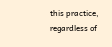this practice, regardless of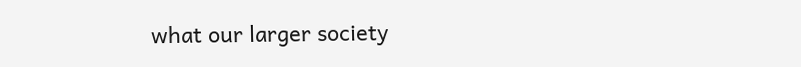what our larger society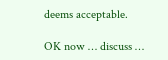deems acceptable.

OK now … discuss …